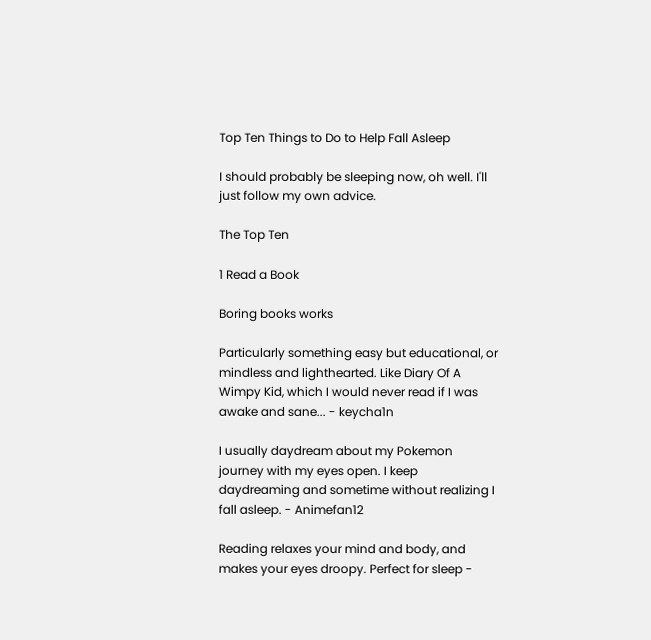Top Ten Things to Do to Help Fall Asleep

I should probably be sleeping now, oh well. I'll just follow my own advice.

The Top Ten

1 Read a Book

Boring books works

Particularly something easy but educational, or mindless and lighthearted. Like Diary Of A Wimpy Kid, which I would never read if I was awake and sane... - keycha1n

I usually daydream about my Pokemon journey with my eyes open. I keep daydreaming and sometime without realizing I fall asleep. - Animefan12

Reading relaxes your mind and body, and makes your eyes droopy. Perfect for sleep -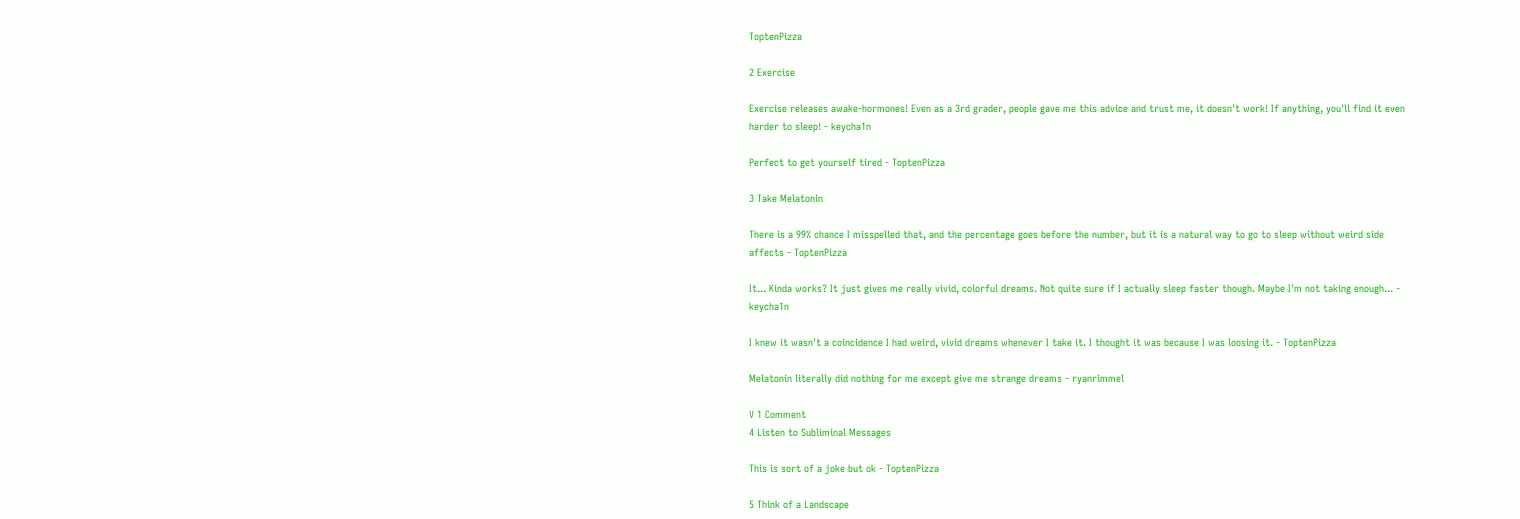ToptenPizza

2 Exercise

Exercise releases awake-hormones! Even as a 3rd grader, people gave me this advice and trust me, it doesn't work! If anything, you'll find it even harder to sleep! - keycha1n

Perfect to get yourself tired - ToptenPizza

3 Take Melatonin

There is a 99% chance I misspelled that, and the percentage goes before the number, but it is a natural way to go to sleep without weird side affects - ToptenPizza

It... Kinda works? It just gives me really vivid, colorful dreams. Not quite sure if I actually sleep faster though. Maybe I'm not taking enough... - keycha1n

I knew it wasn't a coincidence I had weird, vivid dreams whenever I take it. I thought it was because I was loosing it. - ToptenPizza

Melatonin literally did nothing for me except give me strange dreams - ryanrimmel

V 1 Comment
4 Listen to Subliminal Messages

This is sort of a joke but ok - ToptenPizza

5 Think of a Landscape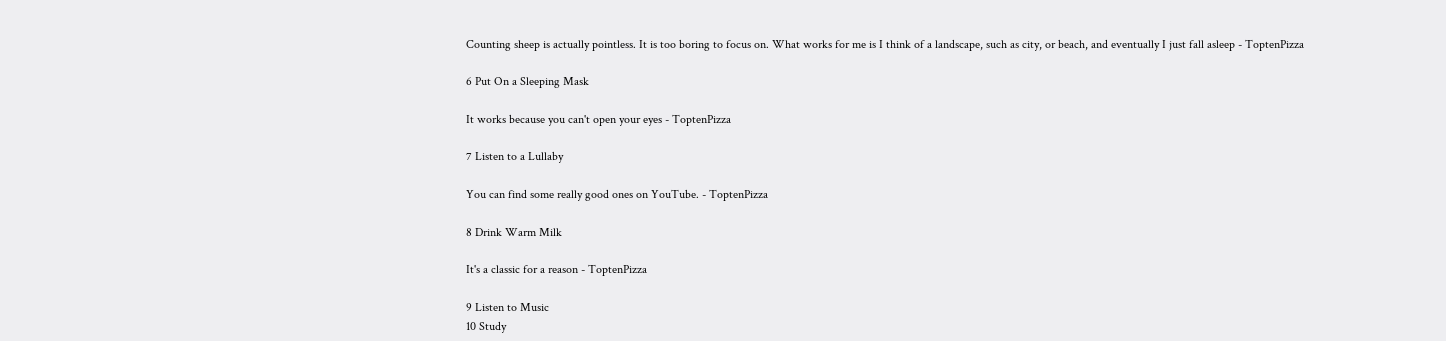Counting sheep is actually pointless. It is too boring to focus on. What works for me is I think of a landscape, such as city, or beach, and eventually I just fall asleep - ToptenPizza

6 Put On a Sleeping Mask

It works because you can't open your eyes - ToptenPizza

7 Listen to a Lullaby

You can find some really good ones on YouTube. - ToptenPizza

8 Drink Warm Milk

It's a classic for a reason - ToptenPizza

9 Listen to Music
10 Study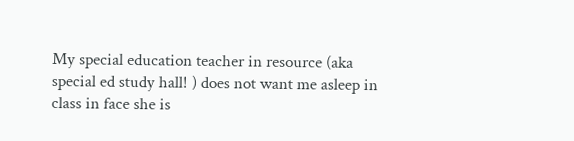My special education teacher in resource (aka special ed study hall! ) does not want me asleep in class in face she is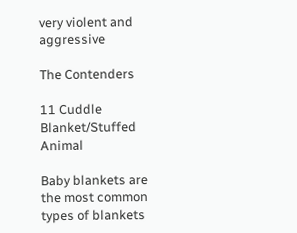very violent and aggressive

The Contenders

11 Cuddle Blanket/Stuffed Animal

Baby blankets are the most common types of blankets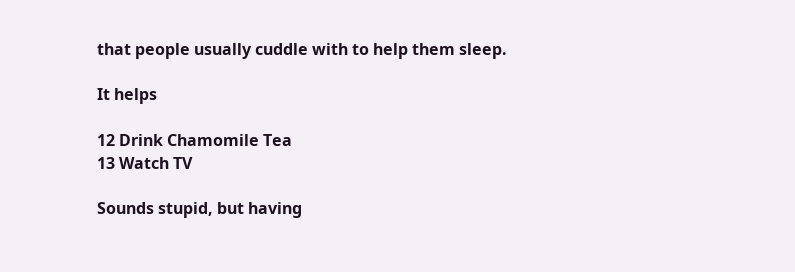that people usually cuddle with to help them sleep.

It helps

12 Drink Chamomile Tea
13 Watch TV

Sounds stupid, but having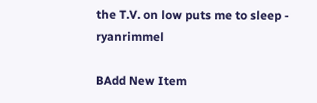the T.V. on low puts me to sleep - ryanrimmel

BAdd New Item